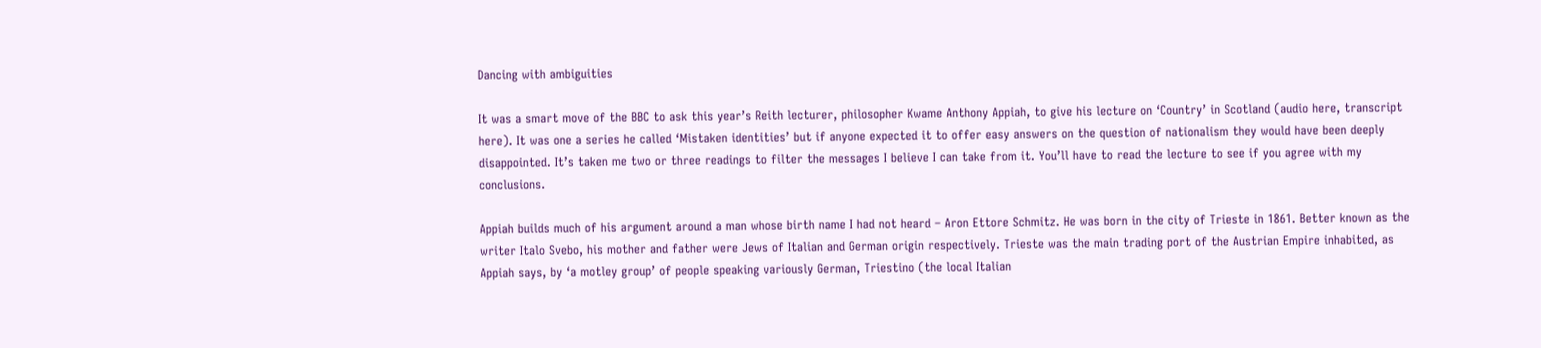Dancing with ambiguities

It was a smart move of the BBC to ask this year’s Reith lecturer, philosopher Kwame Anthony Appiah, to give his lecture on ‘Country’ in Scotland (audio here, transcript here). It was one a series he called ‘Mistaken identities’ but if anyone expected it to offer easy answers on the question of nationalism they would have been deeply disappointed. It’s taken me two or three readings to filter the messages I believe I can take from it. You’ll have to read the lecture to see if you agree with my conclusions.

Appiah builds much of his argument around a man whose birth name I had not heard – Aron Ettore Schmitz. He was born in the city of Trieste in 1861. Better known as the writer Italo Svebo, his mother and father were Jews of Italian and German origin respectively. Trieste was the main trading port of the Austrian Empire inhabited, as Appiah says, by ‘a motley group’ of people speaking variously German, Triestino (the local Italian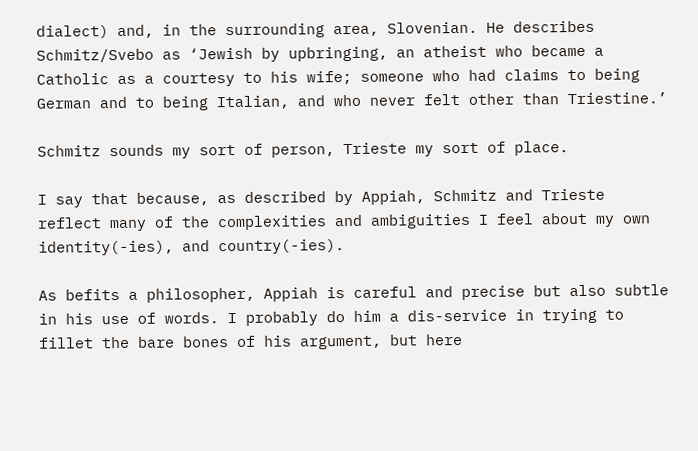dialect) and, in the surrounding area, Slovenian. He describes Schmitz/Svebo as ‘Jewish by upbringing, an atheist who became a Catholic as a courtesy to his wife; someone who had claims to being German and to being Italian, and who never felt other than Triestine.’

Schmitz sounds my sort of person, Trieste my sort of place.

I say that because, as described by Appiah, Schmitz and Trieste reflect many of the complexities and ambiguities I feel about my own identity(-ies), and country(-ies).

As befits a philosopher, Appiah is careful and precise but also subtle in his use of words. I probably do him a dis-service in trying to fillet the bare bones of his argument, but here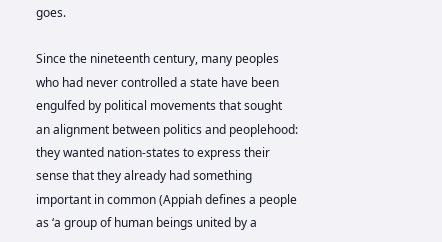goes.

Since the nineteenth century, many peoples who had never controlled a state have been engulfed by political movements that sought an alignment between politics and peoplehood: they wanted nation-states to express their sense that they already had something important in common (Appiah defines a people as ‘a group of human beings united by a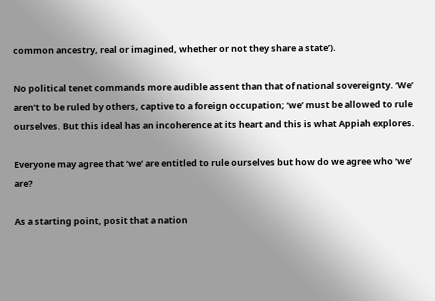common ancestry, real or imagined, whether or not they share a state’).

No political tenet commands more audible assent than that of national sovereignty. ‘We’ aren’t to be ruled by others, captive to a foreign occupation; ‘we’ must be allowed to rule ourselves. But this ideal has an incoherence at its heart and this is what Appiah explores.

Everyone may agree that ‘we’ are entitled to rule ourselves but how do we agree who ‘we’ are?

As a starting point, posit that a nation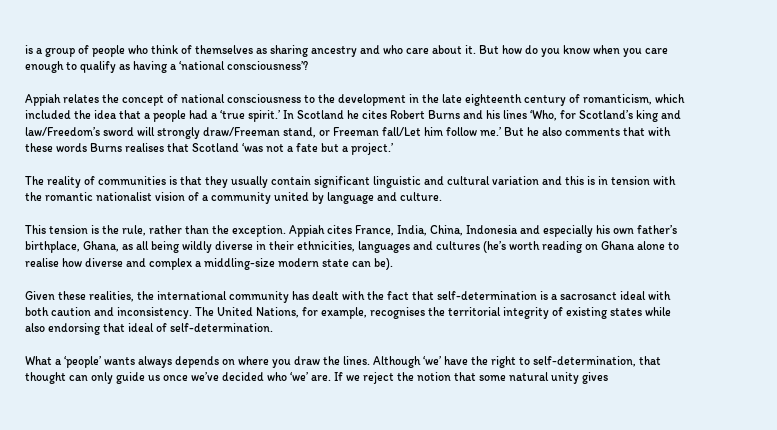is a group of people who think of themselves as sharing ancestry and who care about it. But how do you know when you care enough to qualify as having a ‘national consciousness’?

Appiah relates the concept of national consciousness to the development in the late eighteenth century of romanticism, which included the idea that a people had a ‘true spirit.’ In Scotland he cites Robert Burns and his lines ‘Who, for Scotland’s king and law/Freedom’s sword will strongly draw/Freeman stand, or Freeman fall/Let him follow me.’ But he also comments that with these words Burns realises that Scotland ‘was not a fate but a project.’

The reality of communities is that they usually contain significant linguistic and cultural variation and this is in tension with the romantic nationalist vision of a community united by language and culture.

This tension is the rule, rather than the exception. Appiah cites France, India, China, Indonesia and especially his own father’s birthplace, Ghana, as all being wildly diverse in their ethnicities, languages and cultures (he’s worth reading on Ghana alone to realise how diverse and complex a middling-size modern state can be).

Given these realities, the international community has dealt with the fact that self-determination is a sacrosanct ideal with both caution and inconsistency. The United Nations, for example, recognises the territorial integrity of existing states while also endorsing that ideal of self-determination.

What a ‘people’ wants always depends on where you draw the lines. Although ‘we’ have the right to self-determination, that thought can only guide us once we’ve decided who ‘we’ are. If we reject the notion that some natural unity gives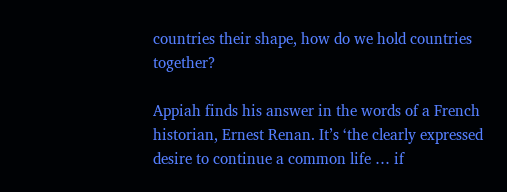countries their shape, how do we hold countries together?

Appiah finds his answer in the words of a French historian, Ernest Renan. It’s ‘the clearly expressed desire to continue a common life … if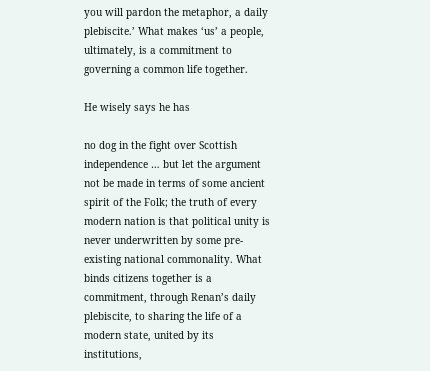you will pardon the metaphor, a daily plebiscite.’ What makes ‘us’ a people, ultimately, is a commitment to governing a common life together.

He wisely says he has

no dog in the fight over Scottish independence … but let the argument not be made in terms of some ancient spirit of the Folk; the truth of every modern nation is that political unity is never underwritten by some pre-existing national commonality. What binds citizens together is a commitment, through Renan’s daily plebiscite, to sharing the life of a modern state, united by its institutions,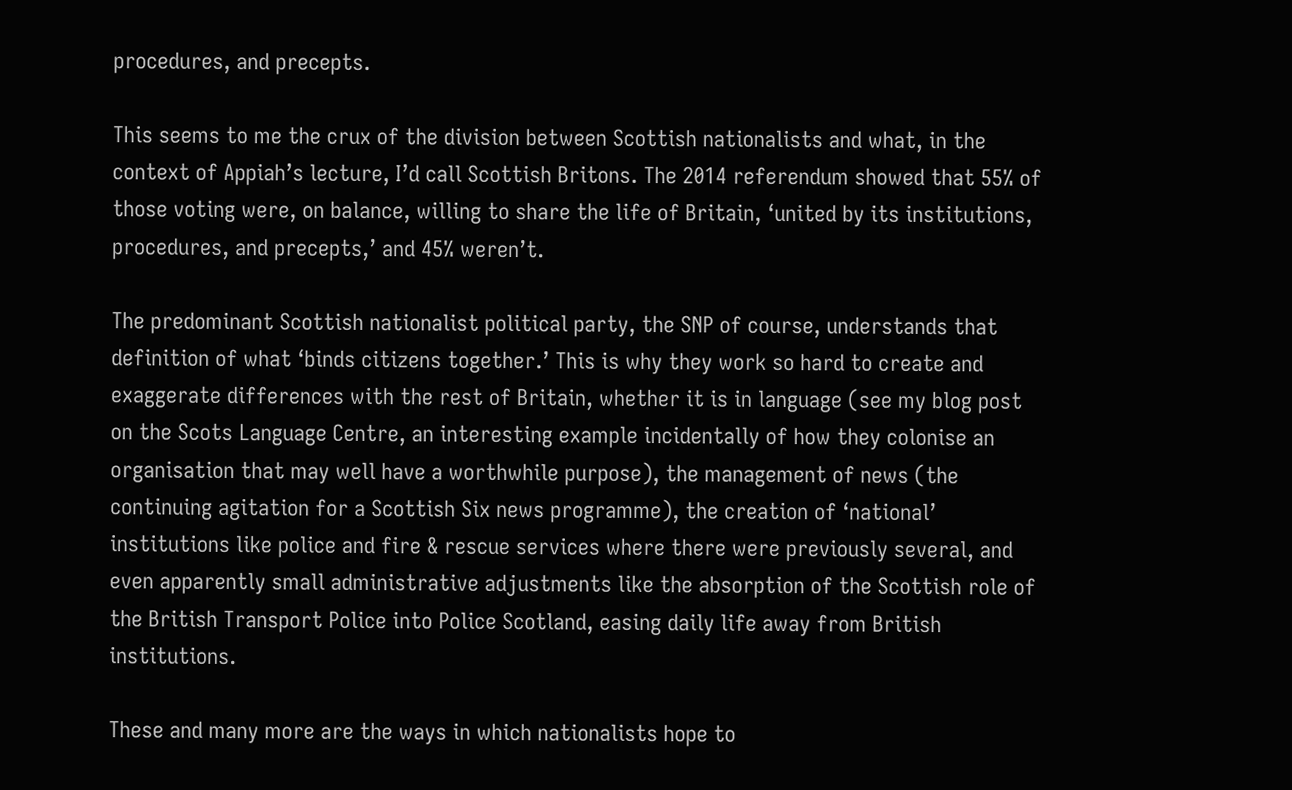procedures, and precepts.

This seems to me the crux of the division between Scottish nationalists and what, in the context of Appiah’s lecture, I’d call Scottish Britons. The 2014 referendum showed that 55% of those voting were, on balance, willing to share the life of Britain, ‘united by its institutions, procedures, and precepts,’ and 45% weren’t.

The predominant Scottish nationalist political party, the SNP of course, understands that definition of what ‘binds citizens together.’ This is why they work so hard to create and exaggerate differences with the rest of Britain, whether it is in language (see my blog post on the Scots Language Centre, an interesting example incidentally of how they colonise an organisation that may well have a worthwhile purpose), the management of news (the continuing agitation for a Scottish Six news programme), the creation of ‘national’ institutions like police and fire & rescue services where there were previously several, and even apparently small administrative adjustments like the absorption of the Scottish role of the British Transport Police into Police Scotland, easing daily life away from British institutions.

These and many more are the ways in which nationalists hope to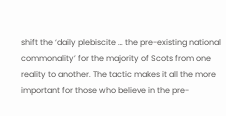shift the ‘daily plebiscite … the pre-existing national commonality’ for the majority of Scots from one reality to another. The tactic makes it all the more important for those who believe in the pre-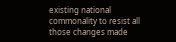existing national commonality to resist all those changes made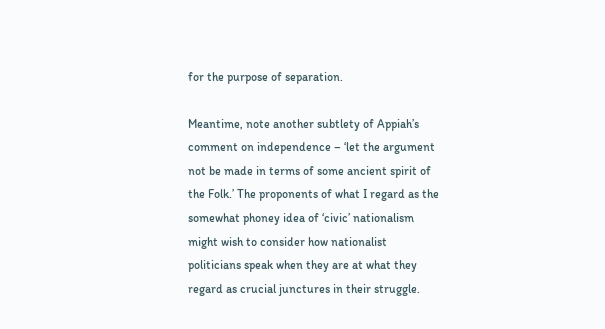for the purpose of separation.

Meantime, note another subtlety of Appiah’s comment on independence – ‘let the argument not be made in terms of some ancient spirit of the Folk.’ The proponents of what I regard as the somewhat phoney idea of ‘civic’ nationalism might wish to consider how nationalist politicians speak when they are at what they regard as crucial junctures in their struggle.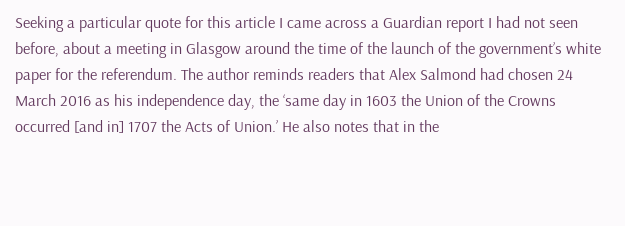Seeking a particular quote for this article I came across a Guardian report I had not seen before, about a meeting in Glasgow around the time of the launch of the government’s white paper for the referendum. The author reminds readers that Alex Salmond had chosen 24 March 2016 as his independence day, the ‘same day in 1603 the Union of the Crowns occurred [and in] 1707 the Acts of Union.’ He also notes that in the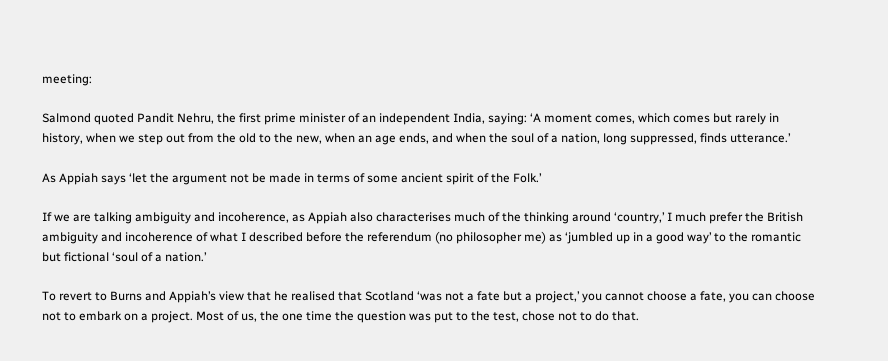meeting:

Salmond quoted Pandit Nehru, the first prime minister of an independent India, saying: ‘A moment comes, which comes but rarely in history, when we step out from the old to the new, when an age ends, and when the soul of a nation, long suppressed, finds utterance.’

As Appiah says ‘let the argument not be made in terms of some ancient spirit of the Folk.’

If we are talking ambiguity and incoherence, as Appiah also characterises much of the thinking around ‘country,’ I much prefer the British ambiguity and incoherence of what I described before the referendum (no philosopher me) as ‘jumbled up in a good way’ to the romantic but fictional ‘soul of a nation.’

To revert to Burns and Appiah’s view that he realised that Scotland ‘was not a fate but a project,’ you cannot choose a fate, you can choose not to embark on a project. Most of us, the one time the question was put to the test, chose not to do that.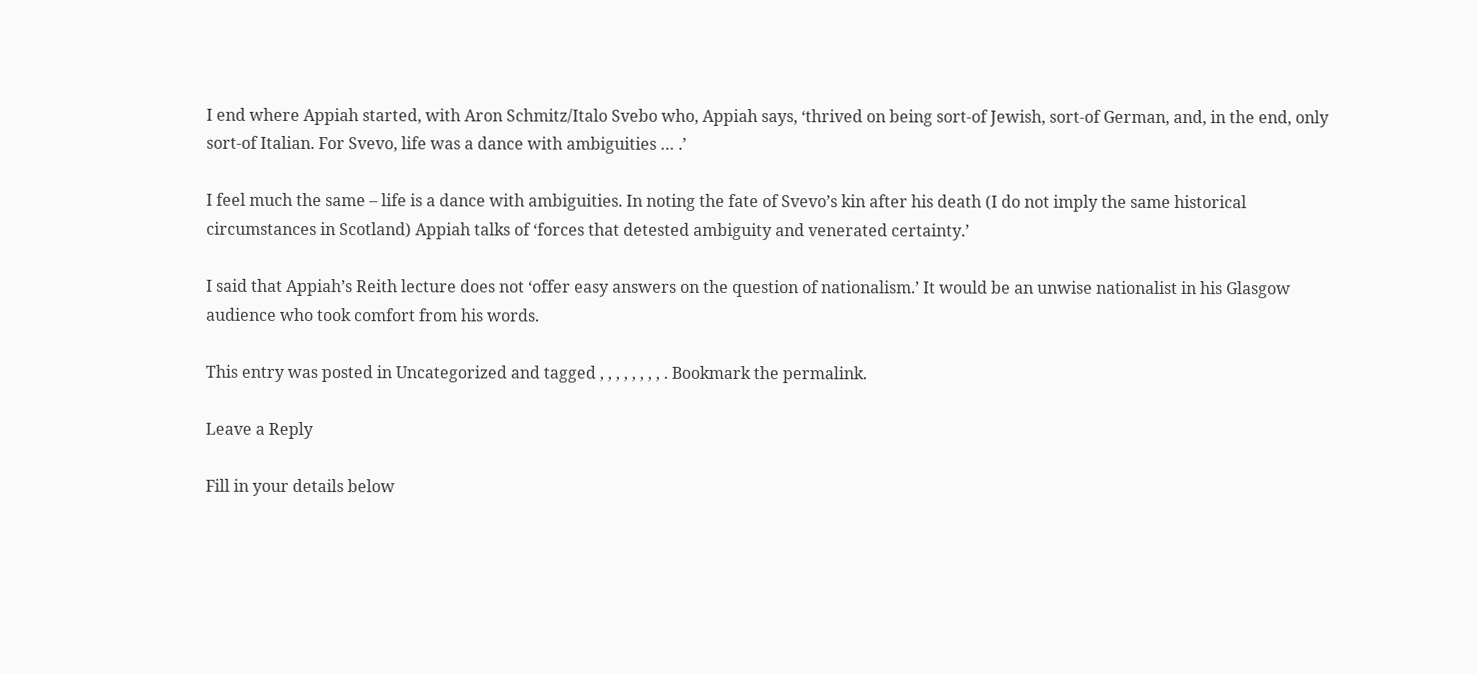I end where Appiah started, with Aron Schmitz/Italo Svebo who, Appiah says, ‘thrived on being sort-of Jewish, sort-of German, and, in the end, only sort-of Italian. For Svevo, life was a dance with ambiguities … .’

I feel much the same – life is a dance with ambiguities. In noting the fate of Svevo’s kin after his death (I do not imply the same historical circumstances in Scotland) Appiah talks of ‘forces that detested ambiguity and venerated certainty.’

I said that Appiah’s Reith lecture does not ‘offer easy answers on the question of nationalism.’ It would be an unwise nationalist in his Glasgow audience who took comfort from his words.

This entry was posted in Uncategorized and tagged , , , , , , , , . Bookmark the permalink.

Leave a Reply

Fill in your details below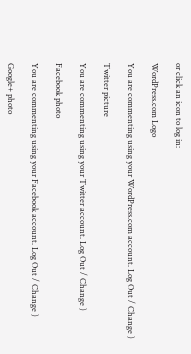or click an icon to log in:

WordPress.com Logo

You are commenting using your WordPress.com account. Log Out / Change )

Twitter picture

You are commenting using your Twitter account. Log Out / Change )

Facebook photo

You are commenting using your Facebook account. Log Out / Change )

Google+ photo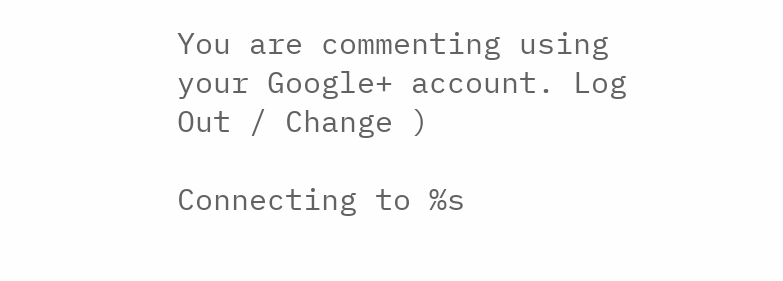You are commenting using your Google+ account. Log Out / Change )

Connecting to %s